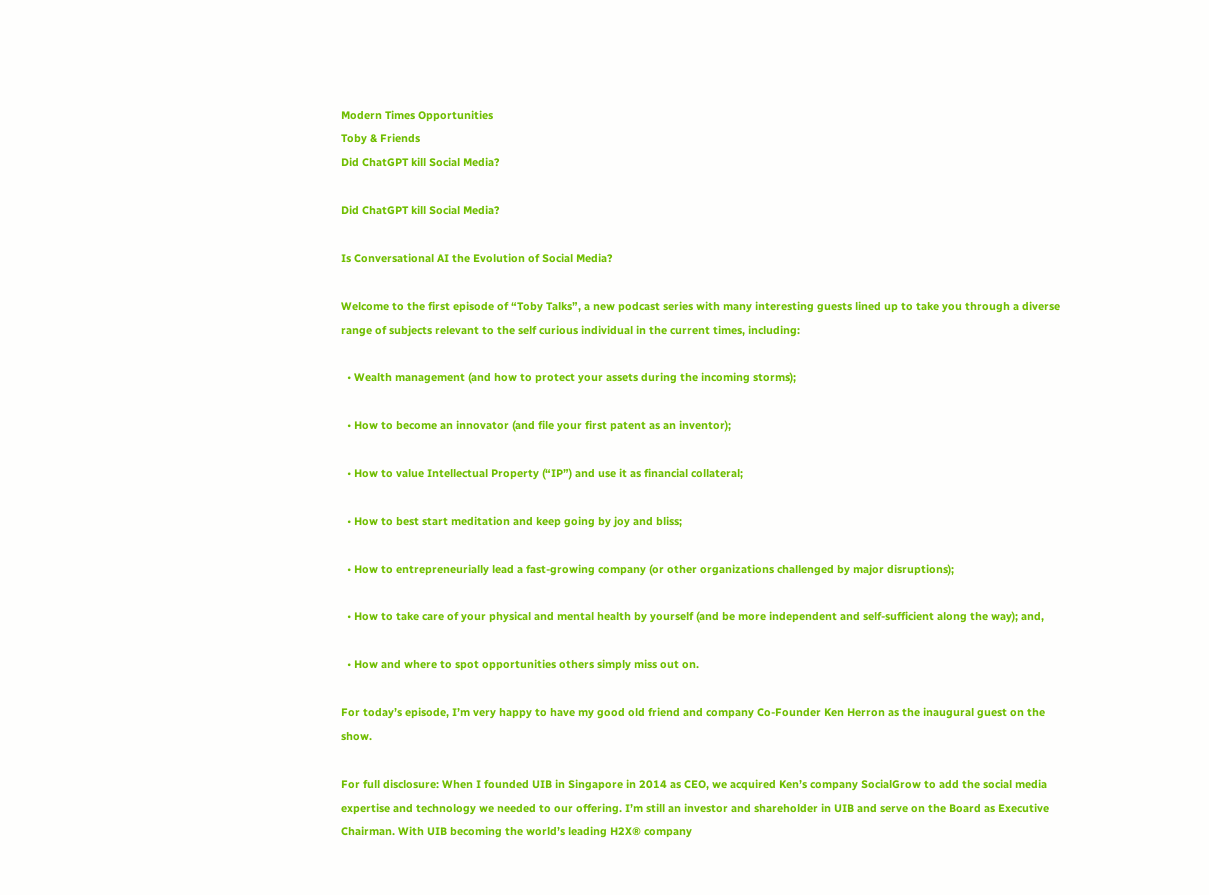Modern Times Opportunities
Toby & Friends
Did ChatGPT kill Social Media?

Did ChatGPT kill Social Media?

Is Conversational AI the Evolution of Social Media?

Welcome to the first episode of “Toby Talks”, a new podcast series with many interesting guests lined up to take you through a diverse range of subjects relevant to the self curious individual in the current times, including:

  • Wealth management (and how to protect your assets during the incoming storms);

  • How to become an innovator (and file your first patent as an inventor);

  • How to value Intellectual Property (“IP”) and use it as financial collateral;

  • How to best start meditation and keep going by joy and bliss;

  • How to entrepreneurially lead a fast-growing company (or other organizations challenged by major disruptions);

  • How to take care of your physical and mental health by yourself (and be more independent and self-sufficient along the way); and,

  • How and where to spot opportunities others simply miss out on.

For today’s episode, I’m very happy to have my good old friend and company Co-Founder Ken Herron as the inaugural guest on the show.

For full disclosure: When I founded UIB in Singapore in 2014 as CEO, we acquired Ken’s company SocialGrow to add the social media expertise and technology we needed to our offering. I’m still an investor and shareholder in UIB and serve on the Board as Executive Chairman. With UIB becoming the world’s leading H2X® company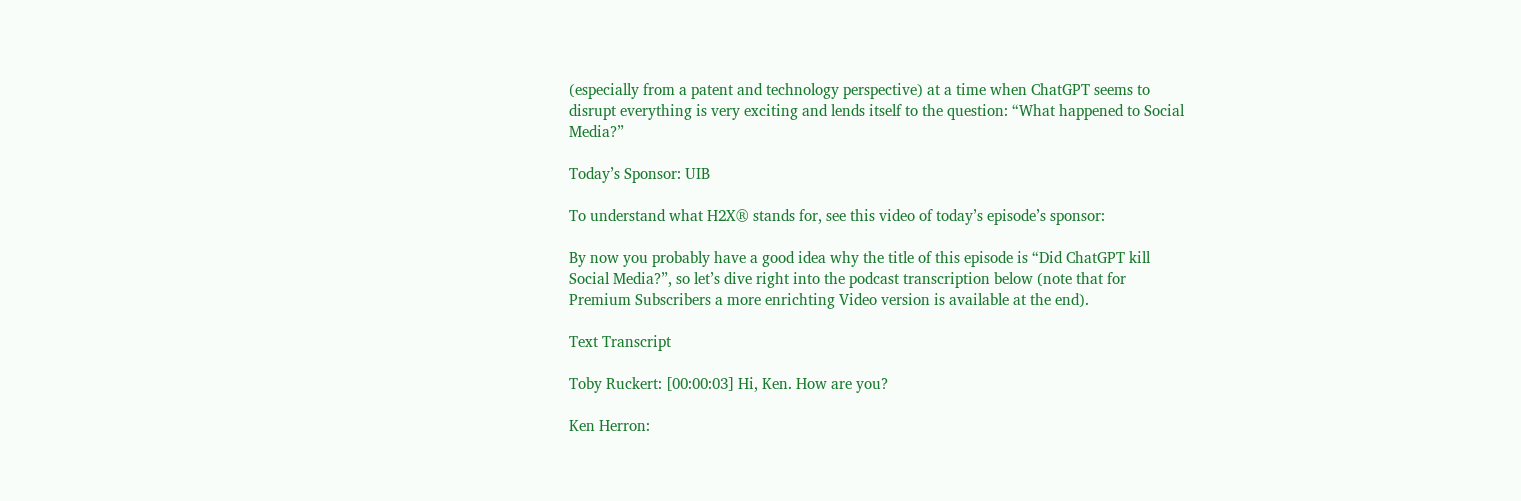(especially from a patent and technology perspective) at a time when ChatGPT seems to disrupt everything is very exciting and lends itself to the question: “What happened to Social Media?”

Today’s Sponsor: UIB

To understand what H2X® stands for, see this video of today’s episode’s sponsor:

By now you probably have a good idea why the title of this episode is “Did ChatGPT kill Social Media?”, so let’s dive right into the podcast transcription below (note that for Premium Subscribers a more enrichting Video version is available at the end).

Text Transcript

Toby Ruckert: [00:00:03] Hi, Ken. How are you?

Ken Herron: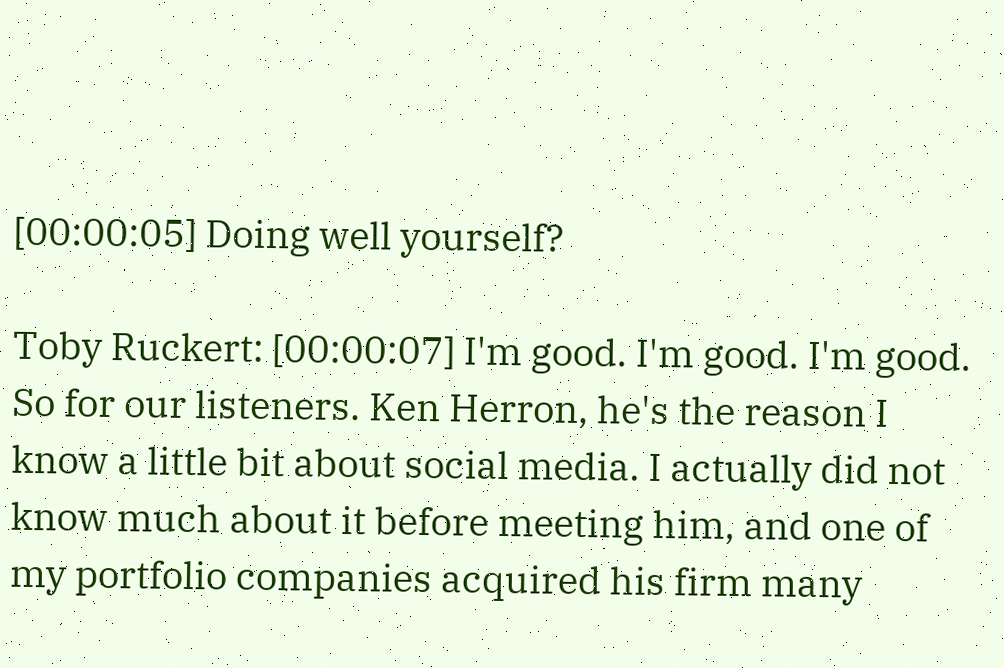[00:00:05] Doing well yourself?

Toby Ruckert: [00:00:07] I'm good. I'm good. I'm good. So for our listeners. Ken Herron, he's the reason I know a little bit about social media. I actually did not know much about it before meeting him, and one of my portfolio companies acquired his firm many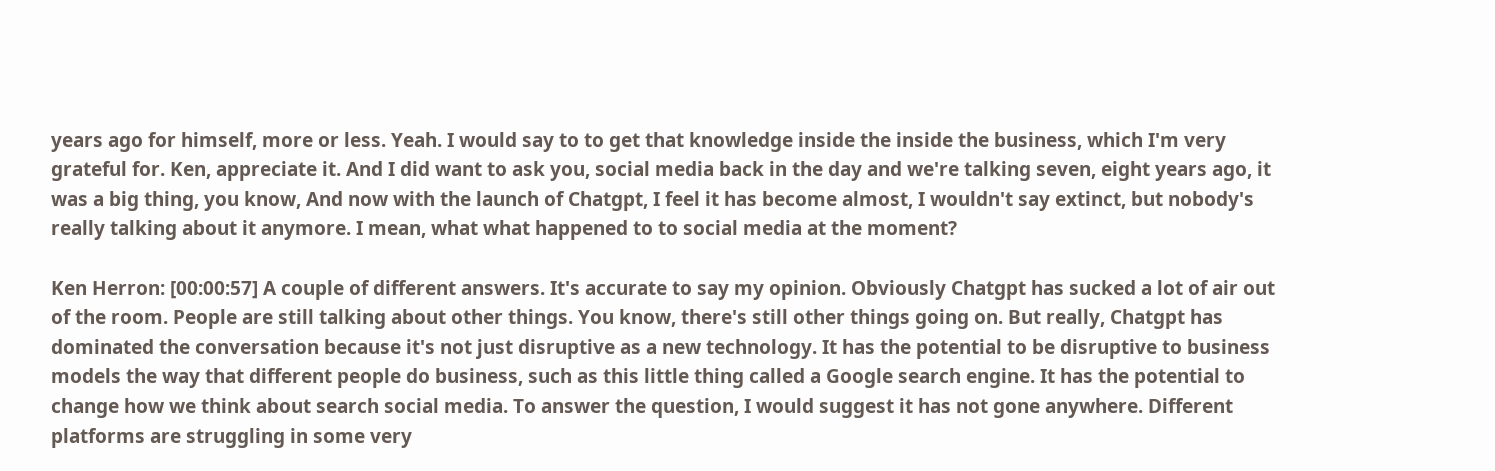years ago for himself, more or less. Yeah. I would say to to get that knowledge inside the inside the business, which I'm very grateful for. Ken, appreciate it. And I did want to ask you, social media back in the day and we're talking seven, eight years ago, it was a big thing, you know, And now with the launch of Chatgpt, I feel it has become almost, I wouldn't say extinct, but nobody's really talking about it anymore. I mean, what what happened to to social media at the moment?

Ken Herron: [00:00:57] A couple of different answers. It's accurate to say my opinion. Obviously Chatgpt has sucked a lot of air out of the room. People are still talking about other things. You know, there's still other things going on. But really, Chatgpt has dominated the conversation because it's not just disruptive as a new technology. It has the potential to be disruptive to business models the way that different people do business, such as this little thing called a Google search engine. It has the potential to change how we think about search social media. To answer the question, I would suggest it has not gone anywhere. Different platforms are struggling in some very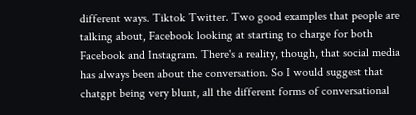different ways. Tiktok Twitter. Two good examples that people are talking about, Facebook looking at starting to charge for both Facebook and Instagram. There's a reality, though, that social media has always been about the conversation. So I would suggest that chatgpt being very blunt, all the different forms of conversational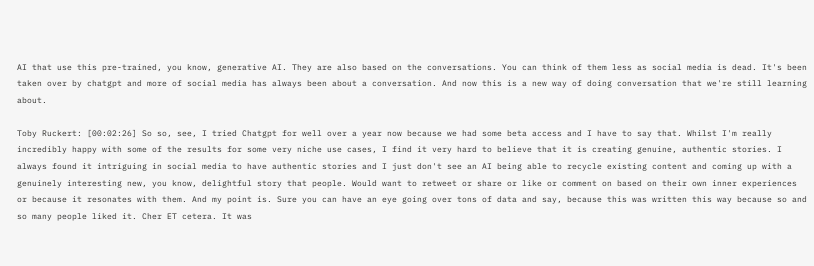AI that use this pre-trained, you know, generative AI. They are also based on the conversations. You can think of them less as social media is dead. It's been taken over by chatgpt and more of social media has always been about a conversation. And now this is a new way of doing conversation that we're still learning about.

Toby Ruckert: [00:02:26] So so, see, I tried Chatgpt for well over a year now because we had some beta access and I have to say that. Whilst I'm really incredibly happy with some of the results for some very niche use cases, I find it very hard to believe that it is creating genuine, authentic stories. I always found it intriguing in social media to have authentic stories and I just don't see an AI being able to recycle existing content and coming up with a genuinely interesting new, you know, delightful story that people. Would want to retweet or share or like or comment on based on their own inner experiences or because it resonates with them. And my point is. Sure you can have an eye going over tons of data and say, because this was written this way because so and so many people liked it. Cher ET cetera. It was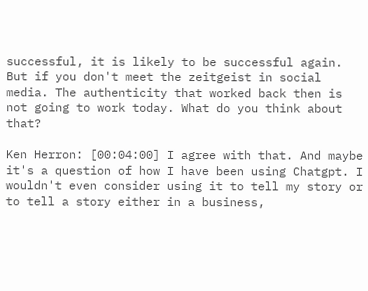successful, it is likely to be successful again. But if you don't meet the zeitgeist in social media. The authenticity that worked back then is not going to work today. What do you think about that?

Ken Herron: [00:04:00] I agree with that. And maybe it's a question of how I have been using Chatgpt. I wouldn't even consider using it to tell my story or to tell a story either in a business,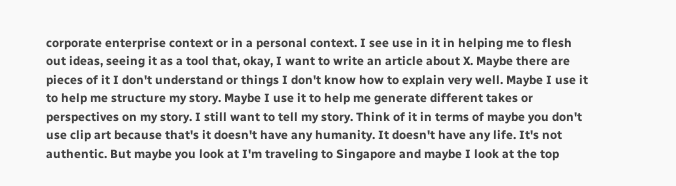corporate enterprise context or in a personal context. I see use in it in helping me to flesh out ideas, seeing it as a tool that, okay, I want to write an article about X. Maybe there are pieces of it I don't understand or things I don't know how to explain very well. Maybe I use it to help me structure my story. Maybe I use it to help me generate different takes or perspectives on my story. I still want to tell my story. Think of it in terms of maybe you don't use clip art because that's it doesn't have any humanity. It doesn't have any life. It's not authentic. But maybe you look at I'm traveling to Singapore and maybe I look at the top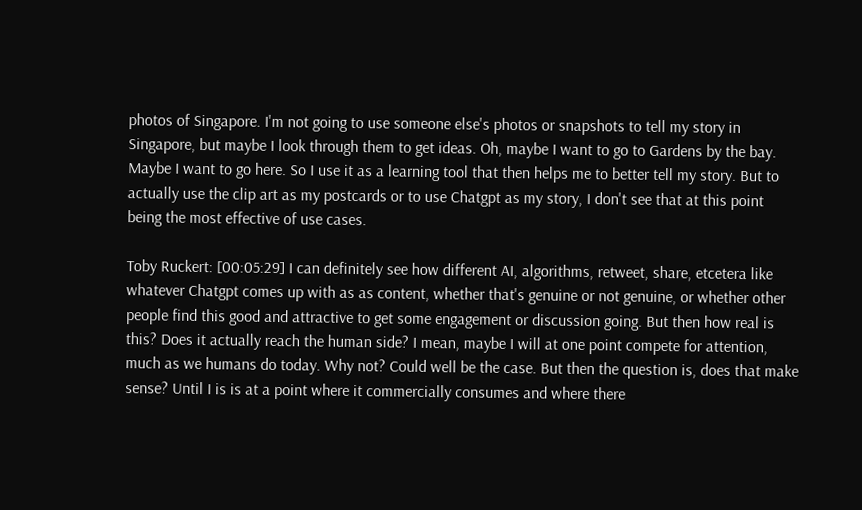photos of Singapore. I'm not going to use someone else's photos or snapshots to tell my story in Singapore, but maybe I look through them to get ideas. Oh, maybe I want to go to Gardens by the bay. Maybe I want to go here. So I use it as a learning tool that then helps me to better tell my story. But to actually use the clip art as my postcards or to use Chatgpt as my story, I don't see that at this point being the most effective of use cases.

Toby Ruckert: [00:05:29] I can definitely see how different AI, algorithms, retweet, share, etcetera like whatever Chatgpt comes up with as as content, whether that's genuine or not genuine, or whether other people find this good and attractive to get some engagement or discussion going. But then how real is this? Does it actually reach the human side? I mean, maybe I will at one point compete for attention, much as we humans do today. Why not? Could well be the case. But then the question is, does that make sense? Until I is is at a point where it commercially consumes and where there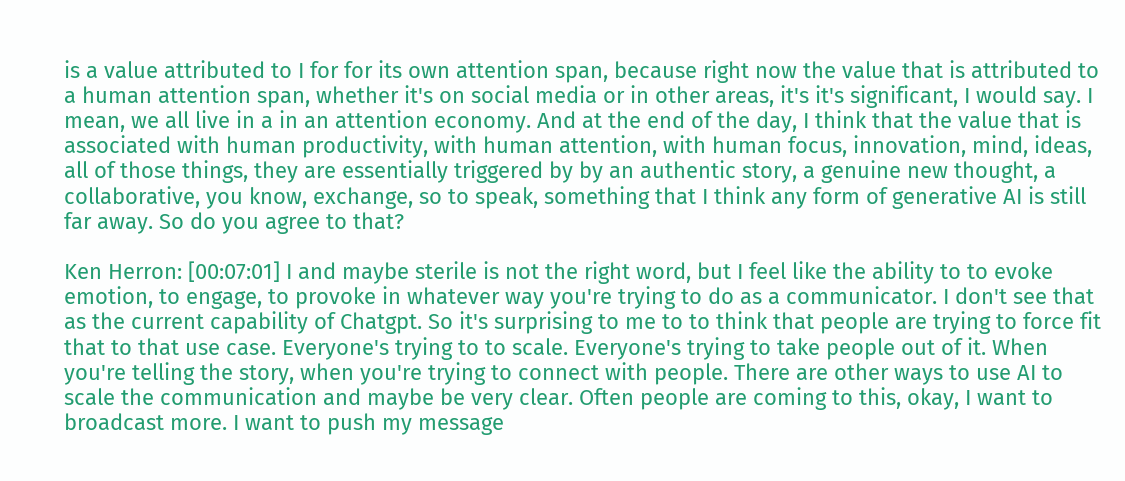is a value attributed to I for for its own attention span, because right now the value that is attributed to a human attention span, whether it's on social media or in other areas, it's it's significant, I would say. I mean, we all live in a in an attention economy. And at the end of the day, I think that the value that is associated with human productivity, with human attention, with human focus, innovation, mind, ideas, all of those things, they are essentially triggered by by an authentic story, a genuine new thought, a collaborative, you know, exchange, so to speak, something that I think any form of generative AI is still far away. So do you agree to that?

Ken Herron: [00:07:01] I and maybe sterile is not the right word, but I feel like the ability to to evoke emotion, to engage, to provoke in whatever way you're trying to do as a communicator. I don't see that as the current capability of Chatgpt. So it's surprising to me to to think that people are trying to force fit that to that use case. Everyone's trying to to scale. Everyone's trying to take people out of it. When you're telling the story, when you're trying to connect with people. There are other ways to use AI to scale the communication and maybe be very clear. Often people are coming to this, okay, I want to broadcast more. I want to push my message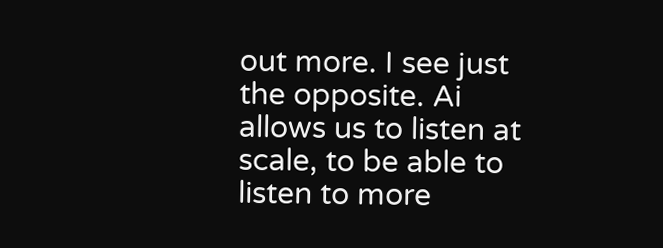out more. I see just the opposite. Ai allows us to listen at scale, to be able to listen to more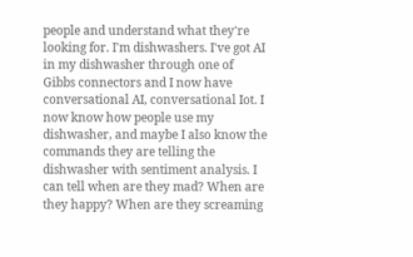people and understand what they're looking for. I'm dishwashers. I've got AI in my dishwasher through one of Gibbs connectors and I now have conversational AI, conversational Iot. I now know how people use my dishwasher, and maybe I also know the commands they are telling the dishwasher with sentiment analysis. I can tell when are they mad? When are they happy? When are they screaming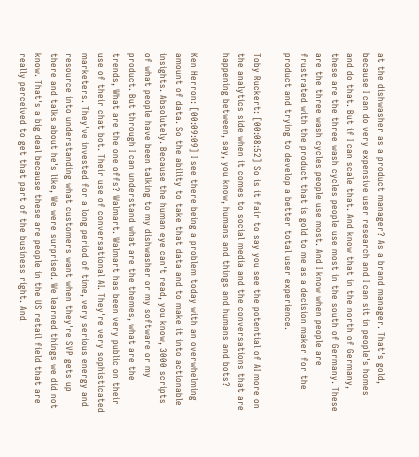at the dishwasher as a product manager? As a brand manager. That's gold, because I can do very expensive user research and I can sit in people's homes and do that. But if I can scale that. And know that in the north of Germany, these are the three wash cycles people use most in the south of Germany. These are the three wash cycles people use most. And I know when people are frustrated with the product that is gold to me as a decision maker for the product and trying to develop a better total user experience.

Toby Ruckert: [00:08:52] So is it fair to say you see the potential of AI more on the analytics side when it comes to social media and the conversations that are happening between, say, you know, humans and things and humans and bots?

Ken Herron: [00:09:09] I see there being a problem today with an overwhelming amount of data. So the ability to take that data and to make it into actionable insights. Absolutely. Because the human eye can't read, you know, 3000 scripts of what people have been talking to my dishwasher or my software or my product. But through I can understand what are the themes, what are the trends, What are the one offs? Walmart. Walmart has been very public on their use of their chat bot. Their use of conversational AI. They're very sophisticated marketers. They've invested for a long period of time, very serious energy and resource into understanding what customers want when they're SVP gets up there and talks about he's like, We were surprised. We learned things we did not know. That's a big deal because these are people in the US retail field that are really perceived to get that part of the business right. And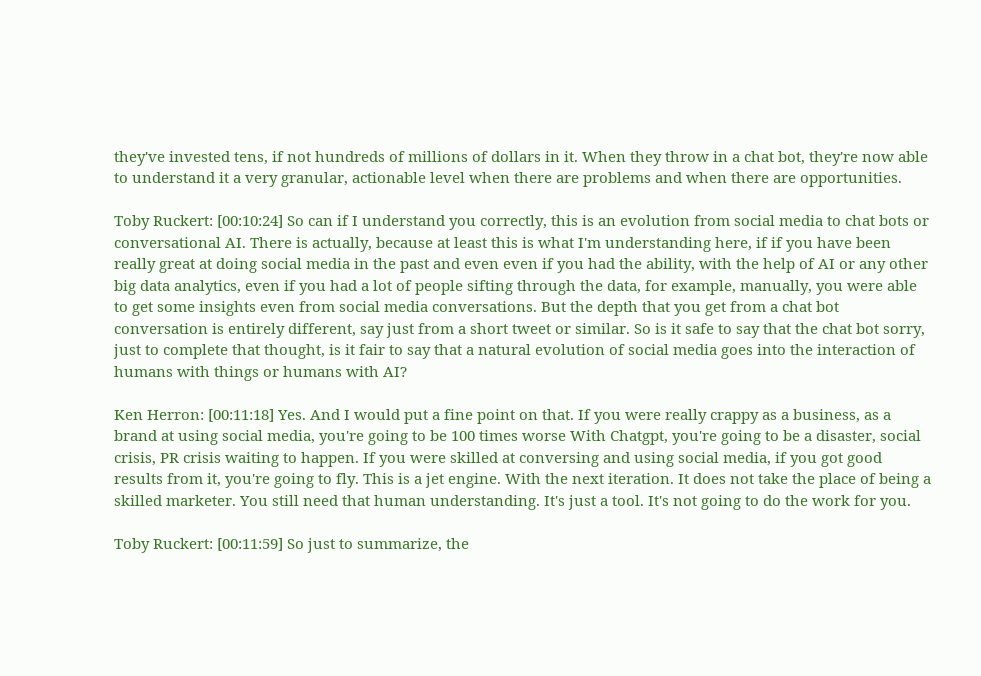they've invested tens, if not hundreds of millions of dollars in it. When they throw in a chat bot, they're now able to understand it a very granular, actionable level when there are problems and when there are opportunities.

Toby Ruckert: [00:10:24] So can if I understand you correctly, this is an evolution from social media to chat bots or conversational AI. There is actually, because at least this is what I'm understanding here, if if you have been really great at doing social media in the past and even even if you had the ability, with the help of AI or any other big data analytics, even if you had a lot of people sifting through the data, for example, manually, you were able to get some insights even from social media conversations. But the depth that you get from a chat bot conversation is entirely different, say just from a short tweet or similar. So is it safe to say that the chat bot sorry, just to complete that thought, is it fair to say that a natural evolution of social media goes into the interaction of humans with things or humans with AI?

Ken Herron: [00:11:18] Yes. And I would put a fine point on that. If you were really crappy as a business, as a brand at using social media, you're going to be 100 times worse With Chatgpt, you're going to be a disaster, social crisis, PR crisis waiting to happen. If you were skilled at conversing and using social media, if you got good results from it, you're going to fly. This is a jet engine. With the next iteration. It does not take the place of being a skilled marketer. You still need that human understanding. It's just a tool. It's not going to do the work for you.

Toby Ruckert: [00:11:59] So just to summarize, the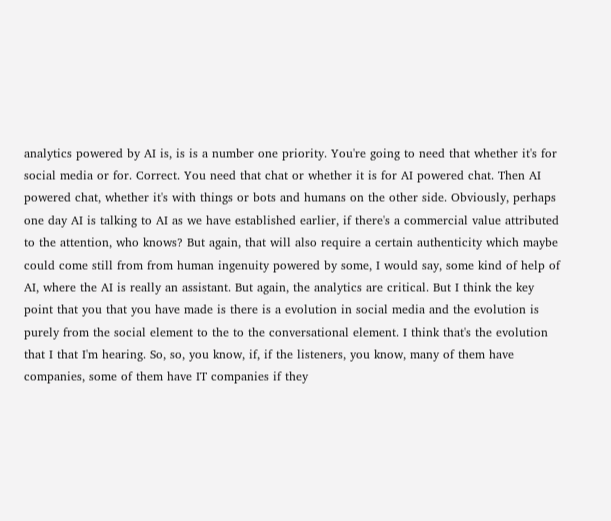analytics powered by AI is, is is a number one priority. You're going to need that whether it's for social media or for. Correct. You need that chat or whether it is for AI powered chat. Then AI powered chat, whether it's with things or bots and humans on the other side. Obviously, perhaps one day AI is talking to AI as we have established earlier, if there's a commercial value attributed to the attention, who knows? But again, that will also require a certain authenticity which maybe could come still from from human ingenuity powered by some, I would say, some kind of help of AI, where the AI is really an assistant. But again, the analytics are critical. But I think the key point that you that you have made is there is a evolution in social media and the evolution is purely from the social element to the to the conversational element. I think that's the evolution that I that I'm hearing. So, so, you know, if, if the listeners, you know, many of them have companies, some of them have IT companies if they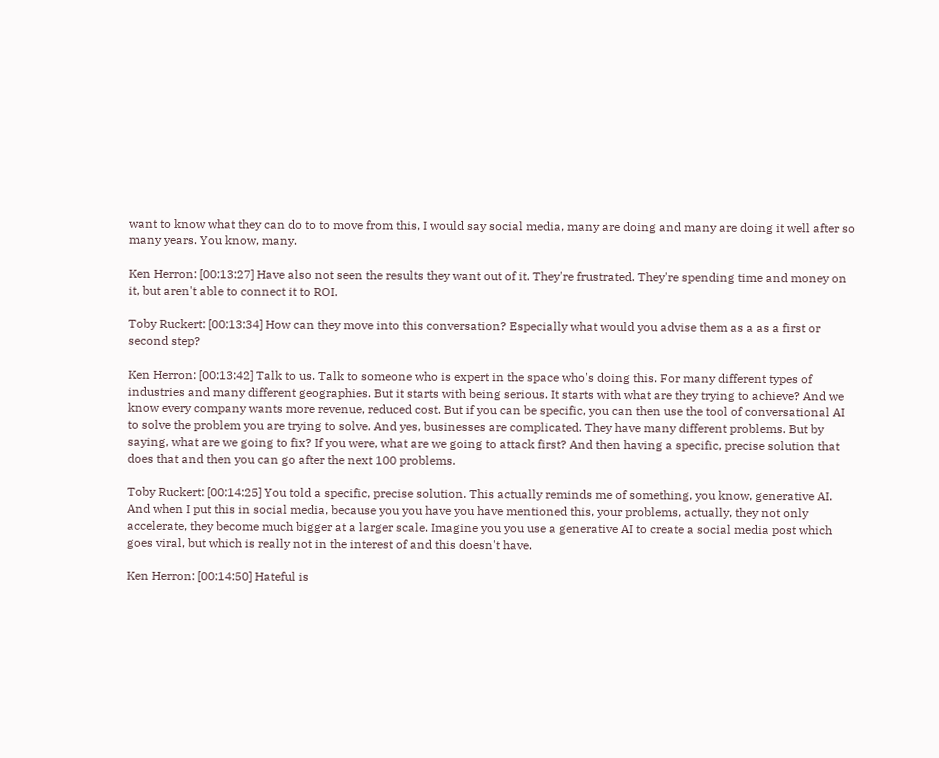want to know what they can do to to move from this, I would say social media, many are doing and many are doing it well after so many years. You know, many.

Ken Herron: [00:13:27] Have also not seen the results they want out of it. They're frustrated. They're spending time and money on it, but aren't able to connect it to ROI.

Toby Ruckert: [00:13:34] How can they move into this conversation? Especially what would you advise them as a as a first or second step?

Ken Herron: [00:13:42] Talk to us. Talk to someone who is expert in the space who's doing this. For many different types of industries and many different geographies. But it starts with being serious. It starts with what are they trying to achieve? And we know every company wants more revenue, reduced cost. But if you can be specific, you can then use the tool of conversational AI to solve the problem you are trying to solve. And yes, businesses are complicated. They have many different problems. But by saying, what are we going to fix? If you were, what are we going to attack first? And then having a specific, precise solution that does that and then you can go after the next 100 problems.

Toby Ruckert: [00:14:25] You told a specific, precise solution. This actually reminds me of something, you know, generative AI. And when I put this in social media, because you you have you have mentioned this, your problems, actually, they not only accelerate, they become much bigger at a larger scale. Imagine you you use a generative AI to create a social media post which goes viral, but which is really not in the interest of and this doesn't have.

Ken Herron: [00:14:50] Hateful is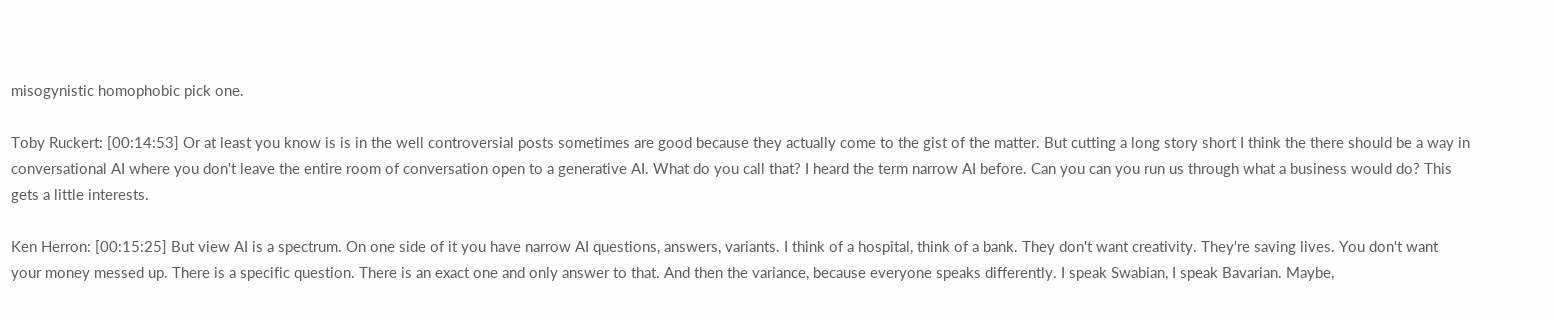misogynistic homophobic pick one.

Toby Ruckert: [00:14:53] Or at least you know is is in the well controversial posts sometimes are good because they actually come to the gist of the matter. But cutting a long story short I think the there should be a way in conversational AI where you don't leave the entire room of conversation open to a generative AI. What do you call that? I heard the term narrow AI before. Can you can you run us through what a business would do? This gets a little interests.

Ken Herron: [00:15:25] But view AI is a spectrum. On one side of it you have narrow AI questions, answers, variants. I think of a hospital, think of a bank. They don't want creativity. They're saving lives. You don't want your money messed up. There is a specific question. There is an exact one and only answer to that. And then the variance, because everyone speaks differently. I speak Swabian, I speak Bavarian. Maybe,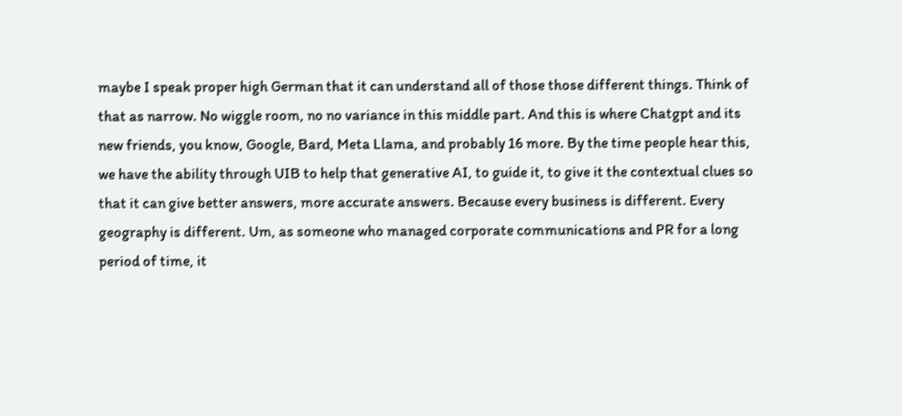maybe I speak proper high German that it can understand all of those those different things. Think of that as narrow. No wiggle room, no no variance in this middle part. And this is where Chatgpt and its new friends, you know, Google, Bard, Meta Llama, and probably 16 more. By the time people hear this, we have the ability through UIB to help that generative AI, to guide it, to give it the contextual clues so that it can give better answers, more accurate answers. Because every business is different. Every geography is different. Um, as someone who managed corporate communications and PR for a long period of time, it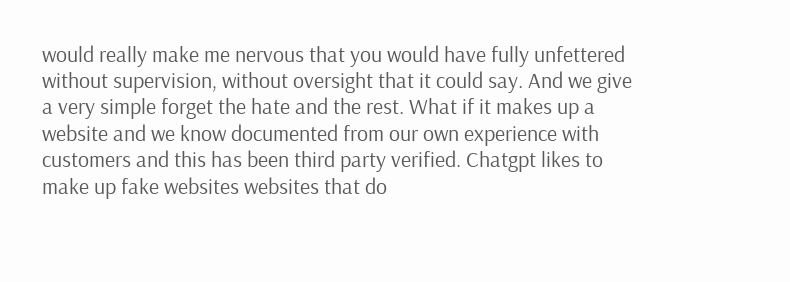would really make me nervous that you would have fully unfettered without supervision, without oversight that it could say. And we give a very simple forget the hate and the rest. What if it makes up a website and we know documented from our own experience with customers and this has been third party verified. Chatgpt likes to make up fake websites websites that do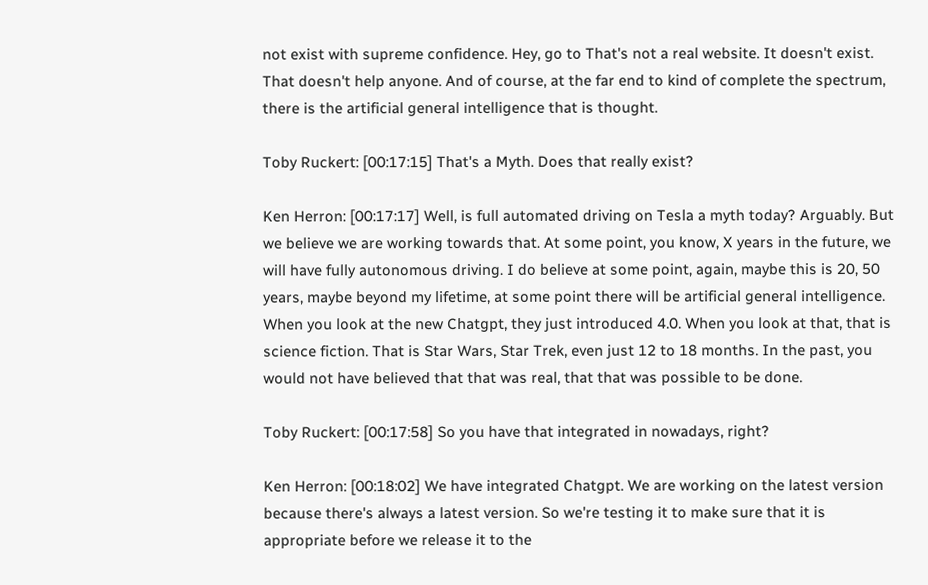not exist with supreme confidence. Hey, go to That's not a real website. It doesn't exist. That doesn't help anyone. And of course, at the far end to kind of complete the spectrum, there is the artificial general intelligence that is thought.

Toby Ruckert: [00:17:15] That's a Myth. Does that really exist?

Ken Herron: [00:17:17] Well, is full automated driving on Tesla a myth today? Arguably. But we believe we are working towards that. At some point, you know, X years in the future, we will have fully autonomous driving. I do believe at some point, again, maybe this is 20, 50 years, maybe beyond my lifetime, at some point there will be artificial general intelligence. When you look at the new Chatgpt, they just introduced 4.0. When you look at that, that is science fiction. That is Star Wars, Star Trek, even just 12 to 18 months. In the past, you would not have believed that that was real, that that was possible to be done.

Toby Ruckert: [00:17:58] So you have that integrated in nowadays, right?

Ken Herron: [00:18:02] We have integrated Chatgpt. We are working on the latest version because there's always a latest version. So we're testing it to make sure that it is appropriate before we release it to the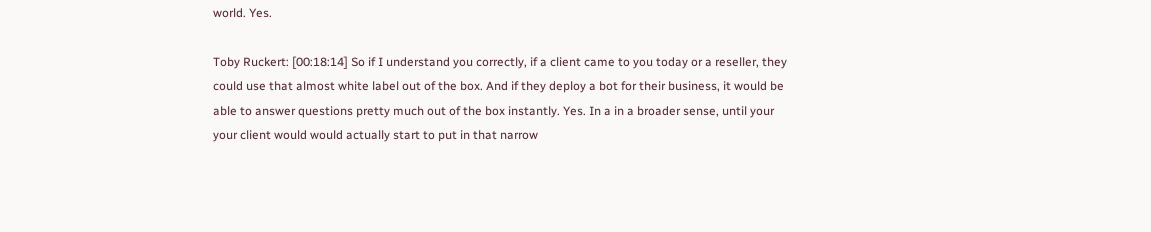world. Yes.

Toby Ruckert: [00:18:14] So if I understand you correctly, if a client came to you today or a reseller, they could use that almost white label out of the box. And if they deploy a bot for their business, it would be able to answer questions pretty much out of the box instantly. Yes. In a in a broader sense, until your your client would would actually start to put in that narrow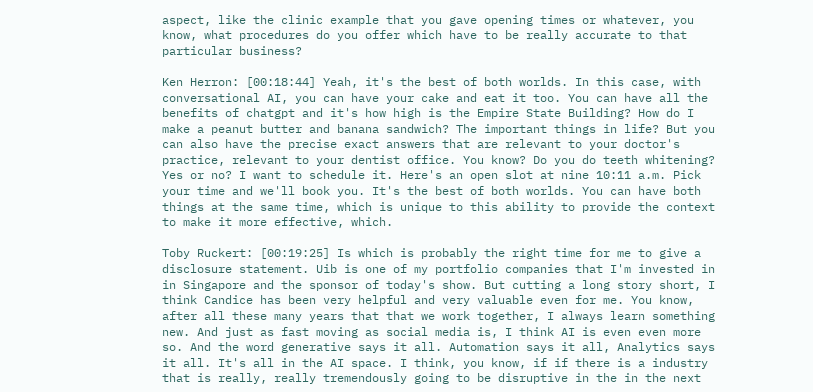aspect, like the clinic example that you gave opening times or whatever, you know, what procedures do you offer which have to be really accurate to that particular business?

Ken Herron: [00:18:44] Yeah, it's the best of both worlds. In this case, with conversational AI, you can have your cake and eat it too. You can have all the benefits of chatgpt and it's how high is the Empire State Building? How do I make a peanut butter and banana sandwich? The important things in life? But you can also have the precise exact answers that are relevant to your doctor's practice, relevant to your dentist office. You know? Do you do teeth whitening? Yes or no? I want to schedule it. Here's an open slot at nine 10:11 a.m. Pick your time and we'll book you. It's the best of both worlds. You can have both things at the same time, which is unique to this ability to provide the context to make it more effective, which.

Toby Ruckert: [00:19:25] Is which is probably the right time for me to give a disclosure statement. Uib is one of my portfolio companies that I'm invested in in Singapore and the sponsor of today's show. But cutting a long story short, I think Candice has been very helpful and very valuable even for me. You know, after all these many years that that we work together, I always learn something new. And just as fast moving as social media is, I think AI is even even more so. And the word generative says it all. Automation says it all, Analytics says it all. It's all in the AI space. I think, you know, if if there is a industry that is really, really tremendously going to be disruptive in the in the next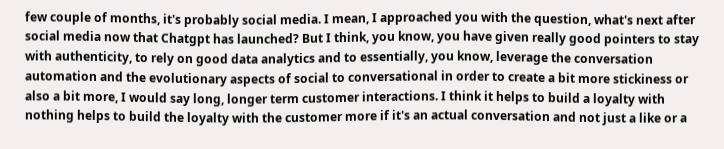few couple of months, it's probably social media. I mean, I approached you with the question, what's next after social media now that Chatgpt has launched? But I think, you know, you have given really good pointers to stay with authenticity, to rely on good data analytics and to essentially, you know, leverage the conversation automation and the evolutionary aspects of social to conversational in order to create a bit more stickiness or also a bit more, I would say long, longer term customer interactions. I think it helps to build a loyalty with nothing helps to build the loyalty with the customer more if it's an actual conversation and not just a like or a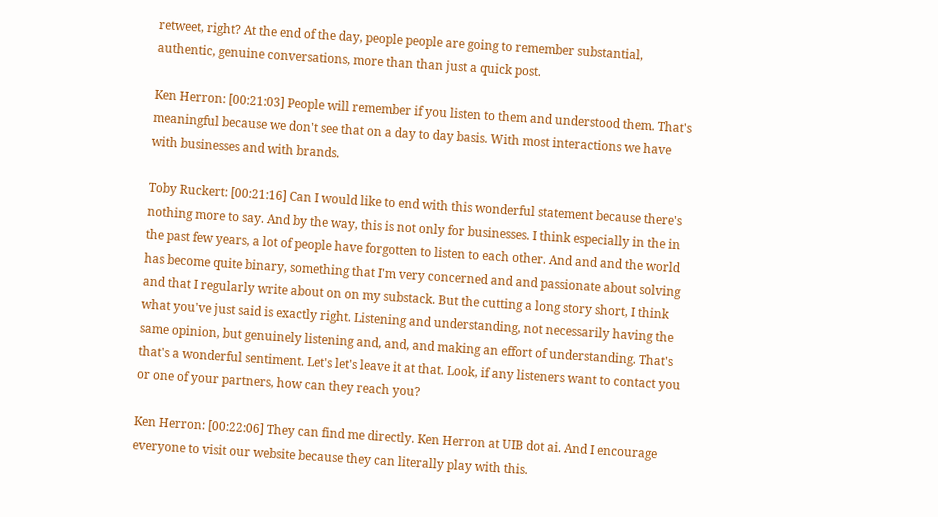retweet, right? At the end of the day, people people are going to remember substantial, authentic, genuine conversations, more than than just a quick post.

Ken Herron: [00:21:03] People will remember if you listen to them and understood them. That's meaningful because we don't see that on a day to day basis. With most interactions we have with businesses and with brands.

Toby Ruckert: [00:21:16] Can I would like to end with this wonderful statement because there's nothing more to say. And by the way, this is not only for businesses. I think especially in the in the past few years, a lot of people have forgotten to listen to each other. And and and the world has become quite binary, something that I'm very concerned and and passionate about solving and that I regularly write about on on my substack. But the cutting a long story short, I think what you've just said is exactly right. Listening and understanding, not necessarily having the same opinion, but genuinely listening and, and, and making an effort of understanding. That's that's a wonderful sentiment. Let's let's leave it at that. Look, if any listeners want to contact you or one of your partners, how can they reach you?

Ken Herron: [00:22:06] They can find me directly. Ken Herron at UIB dot ai. And I encourage everyone to visit our website because they can literally play with this.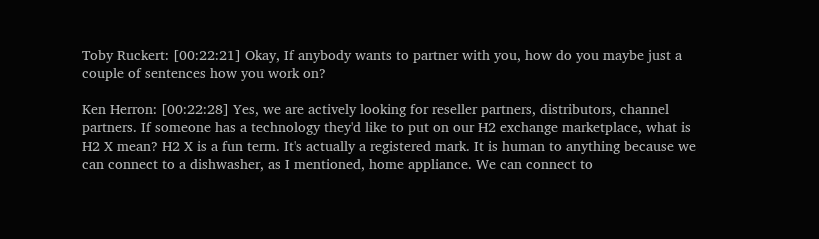Toby Ruckert: [00:22:21] Okay, If anybody wants to partner with you, how do you maybe just a couple of sentences how you work on?

Ken Herron: [00:22:28] Yes, we are actively looking for reseller partners, distributors, channel partners. If someone has a technology they'd like to put on our H2 exchange marketplace, what is H2 X mean? H2 X is a fun term. It's actually a registered mark. It is human to anything because we can connect to a dishwasher, as I mentioned, home appliance. We can connect to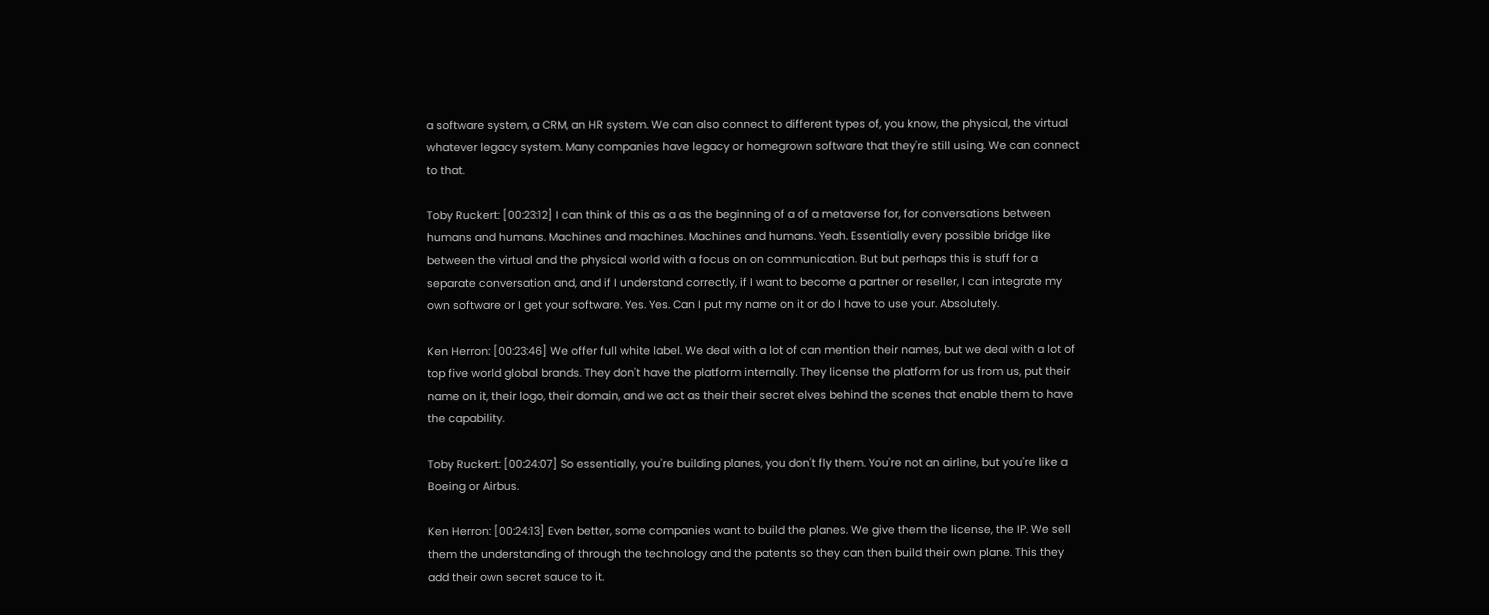a software system, a CRM, an HR system. We can also connect to different types of, you know, the physical, the virtual whatever legacy system. Many companies have legacy or homegrown software that they're still using. We can connect to that.

Toby Ruckert: [00:23:12] I can think of this as a as the beginning of a of a metaverse for, for conversations between humans and humans. Machines and machines. Machines and humans. Yeah. Essentially every possible bridge like between the virtual and the physical world with a focus on on communication. But but perhaps this is stuff for a separate conversation and, and if I understand correctly, if I want to become a partner or reseller, I can integrate my own software or I get your software. Yes. Yes. Can I put my name on it or do I have to use your. Absolutely.

Ken Herron: [00:23:46] We offer full white label. We deal with a lot of can mention their names, but we deal with a lot of top five world global brands. They don't have the platform internally. They license the platform for us from us, put their name on it, their logo, their domain, and we act as their their secret elves behind the scenes that enable them to have the capability.

Toby Ruckert: [00:24:07] So essentially, you're building planes, you don't fly them. You're not an airline, but you're like a Boeing or Airbus.

Ken Herron: [00:24:13] Even better, some companies want to build the planes. We give them the license, the IP. We sell them the understanding of through the technology and the patents so they can then build their own plane. This they add their own secret sauce to it.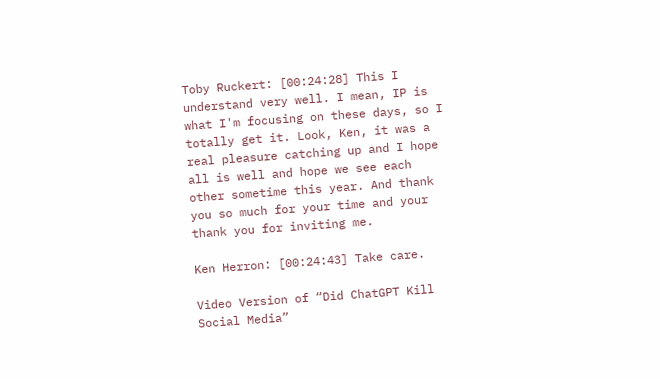Toby Ruckert: [00:24:28] This I understand very well. I mean, IP is what I'm focusing on these days, so I totally get it. Look, Ken, it was a real pleasure catching up and I hope all is well and hope we see each other sometime this year. And thank you so much for your time and your thank you for inviting me.

Ken Herron: [00:24:43] Take care.

Video Version of “Did ChatGPT Kill Social Media”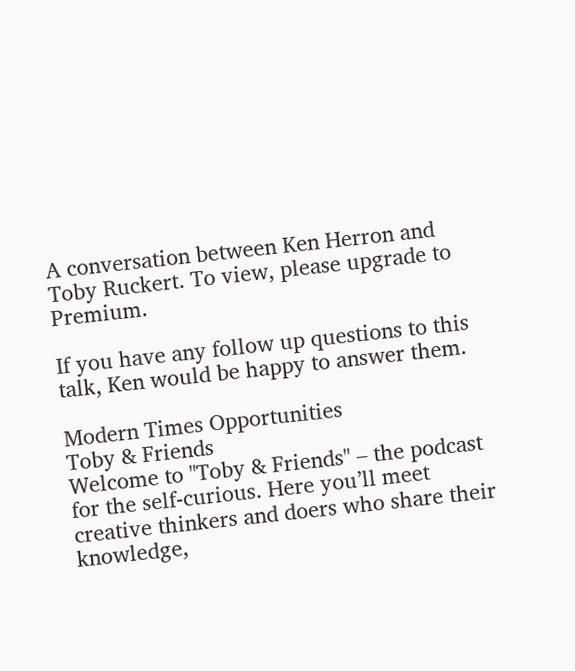A conversation between Ken Herron and Toby Ruckert. To view, please upgrade to Premium.

If you have any follow up questions to this talk, Ken would be happy to answer them.

Modern Times Opportunities
Toby & Friends
Welcome to "Toby & Friends" – the podcast for the self-curious. Here you’ll meet creative thinkers and doers who share their knowledge,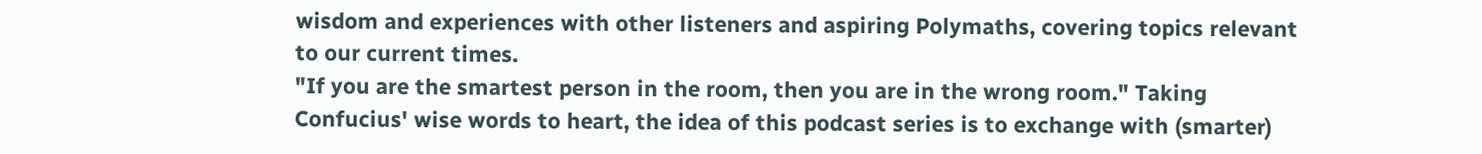wisdom and experiences with other listeners and aspiring Polymaths, covering topics relevant to our current times.
"If you are the smartest person in the room, then you are in the wrong room." Taking Confucius' wise words to heart, the idea of this podcast series is to exchange with (smarter)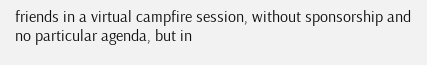friends in a virtual campfire session, without sponsorship and no particular agenda, but in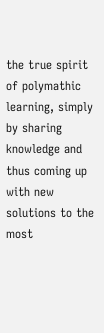the true spirit of polymathic learning, simply by sharing knowledge and thus coming up with new solutions to the most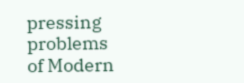pressing problems of Modern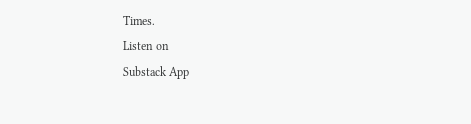Times.
Listen on
Substack App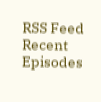RSS Feed
Recent Episodes